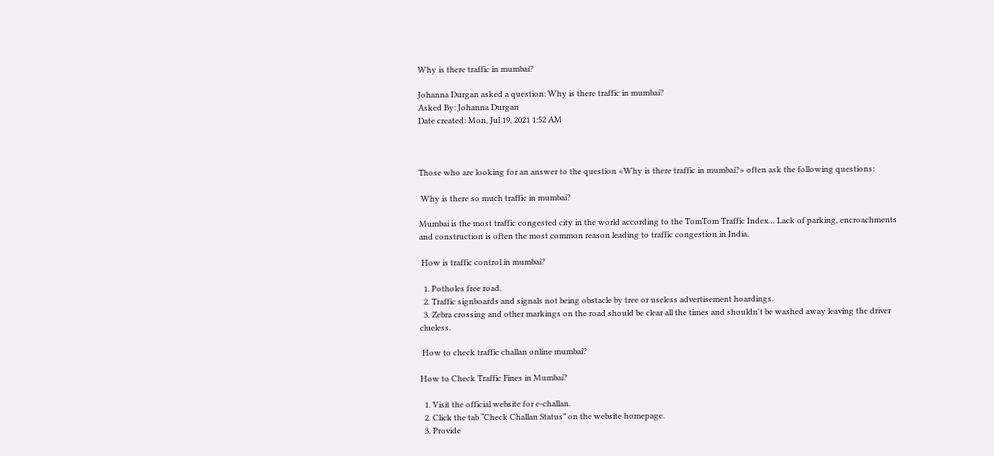Why is there traffic in mumbai?

Johanna Durgan asked a question: Why is there traffic in mumbai?
Asked By: Johanna Durgan
Date created: Mon, Jul 19, 2021 1:52 AM



Those who are looking for an answer to the question «Why is there traffic in mumbai?» often ask the following questions:

 Why is there so much traffic in mumbai?

Mumbai is the most traffic congested city in the world according to the TomTom Traffic Index… Lack of parking, encroachments and construction is often the most common reason leading to traffic congestion in India.

 How is traffic control in mumbai?

  1. Potholes free road.
  2. Traffic signboards and signals not being obstacle by tree or useless advertisement hoardings.
  3. Zebra crossing and other markings on the road should be clear all the times and shouldn't be washed away leaving the driver clueless.

 How to check traffic challan online mumbai?

How to Check Traffic Fines in Mumbai?

  1. Visit the official website for e-challan.
  2. Click the tab “Check Challan Status” on the website homepage.
  3. Provide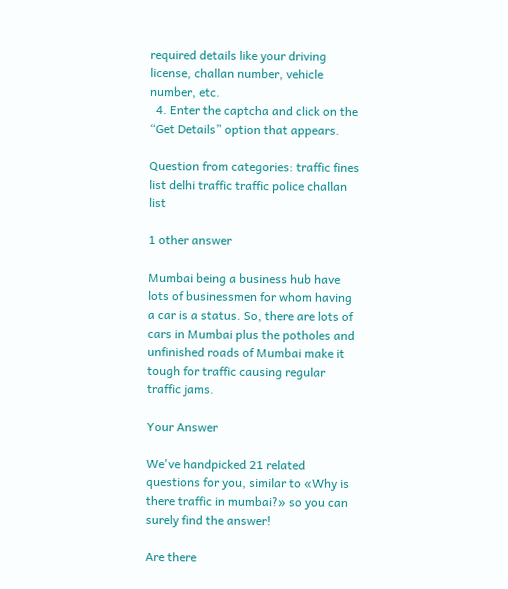required details like your driving license, challan number, vehicle number, etc.
  4. Enter the captcha and click on the “Get Details” option that appears.

Question from categories: traffic fines list delhi traffic traffic police challan list

1 other answer

Mumbai being a business hub have lots of businessmen for whom having a car is a status. So, there are lots of cars in Mumbai plus the potholes and unfinished roads of Mumbai make it tough for traffic causing regular traffic jams.

Your Answer

We've handpicked 21 related questions for you, similar to «Why is there traffic in mumbai?» so you can surely find the answer!

Are there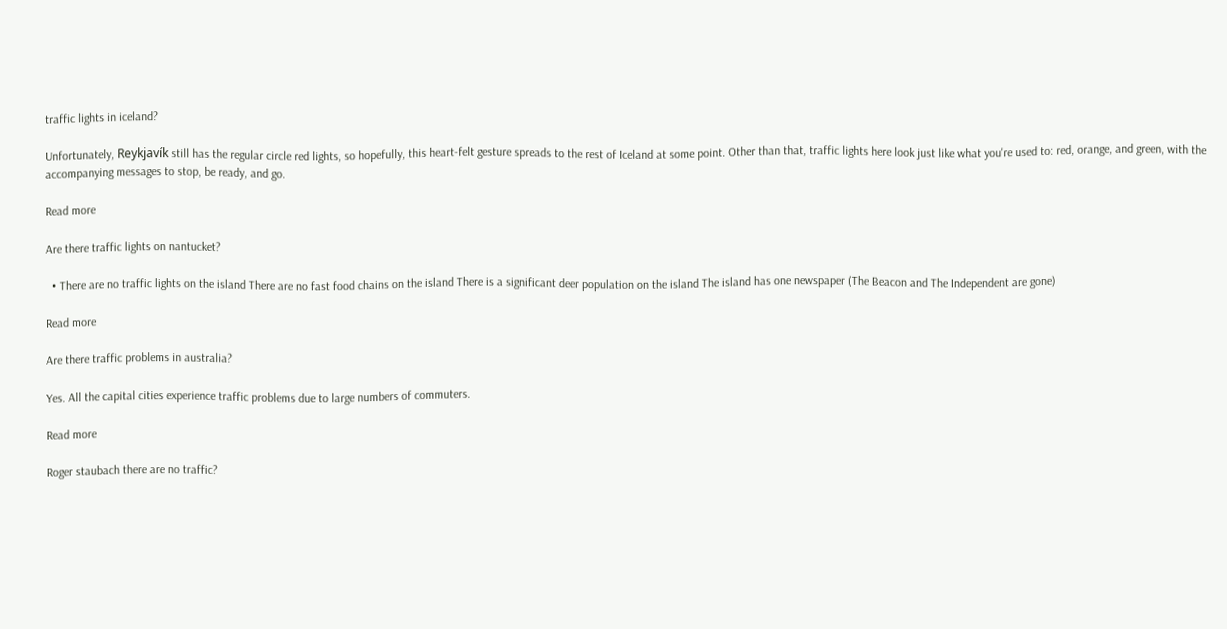traffic lights in iceland?

Unfortunately, Reykjavík still has the regular circle red lights, so hopefully, this heart-felt gesture spreads to the rest of Iceland at some point. Other than that, traffic lights here look just like what you're used to: red, orange, and green, with the accompanying messages to stop, be ready, and go.

Read more

Are there traffic lights on nantucket?

  • There are no traffic lights on the island There are no fast food chains on the island There is a significant deer population on the island The island has one newspaper (The Beacon and The Independent are gone)

Read more

Are there traffic problems in australia?

Yes. All the capital cities experience traffic problems due to large numbers of commuters.

Read more

Roger staubach there are no traffic?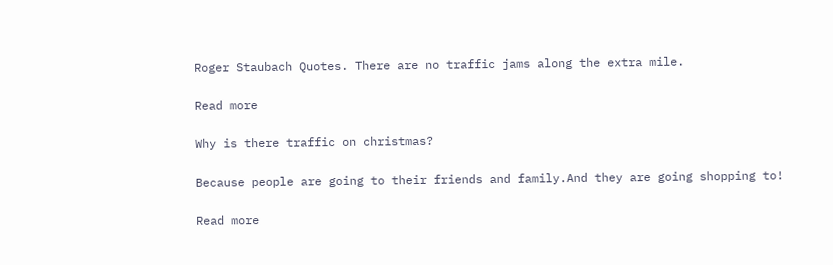Roger Staubach Quotes. There are no traffic jams along the extra mile.

Read more

Why is there traffic on christmas?

Because people are going to their friends and family.And they are going shopping to!

Read more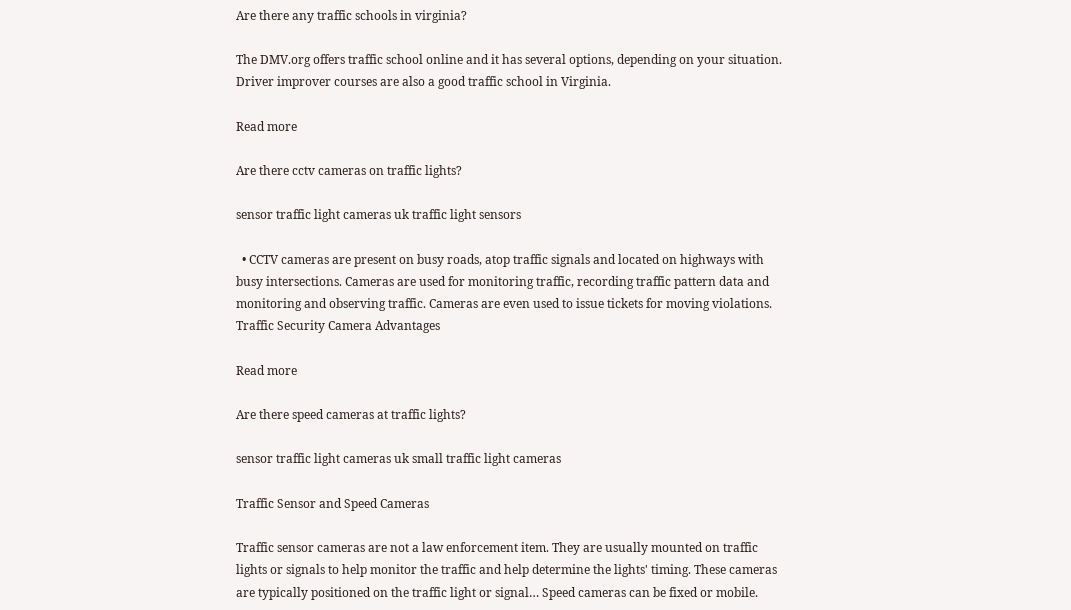Are there any traffic schools in virginia?

The DMV.org offers traffic school online and it has several options, depending on your situation. Driver improver courses are also a good traffic school in Virginia.

Read more

Are there cctv cameras on traffic lights?

sensor traffic light cameras uk traffic light sensors

  • CCTV cameras are present on busy roads, atop traffic signals and located on highways with busy intersections. Cameras are used for monitoring traffic, recording traffic pattern data and monitoring and observing traffic. Cameras are even used to issue tickets for moving violations. Traffic Security Camera Advantages

Read more

Are there speed cameras at traffic lights?

sensor traffic light cameras uk small traffic light cameras

Traffic Sensor and Speed Cameras

Traffic sensor cameras are not a law enforcement item. They are usually mounted on traffic lights or signals to help monitor the traffic and help determine the lights' timing. These cameras are typically positioned on the traffic light or signal… Speed cameras can be fixed or mobile.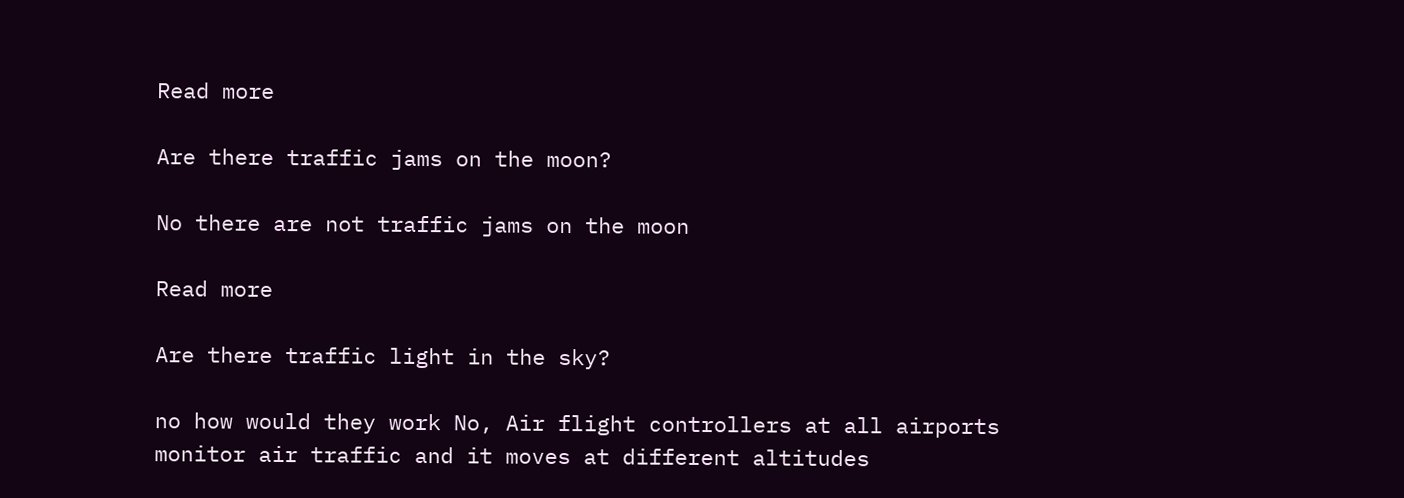Read more

Are there traffic jams on the moon?

No there are not traffic jams on the moon

Read more

Are there traffic light in the sky?

no how would they work No, Air flight controllers at all airports monitor air traffic and it moves at different altitudes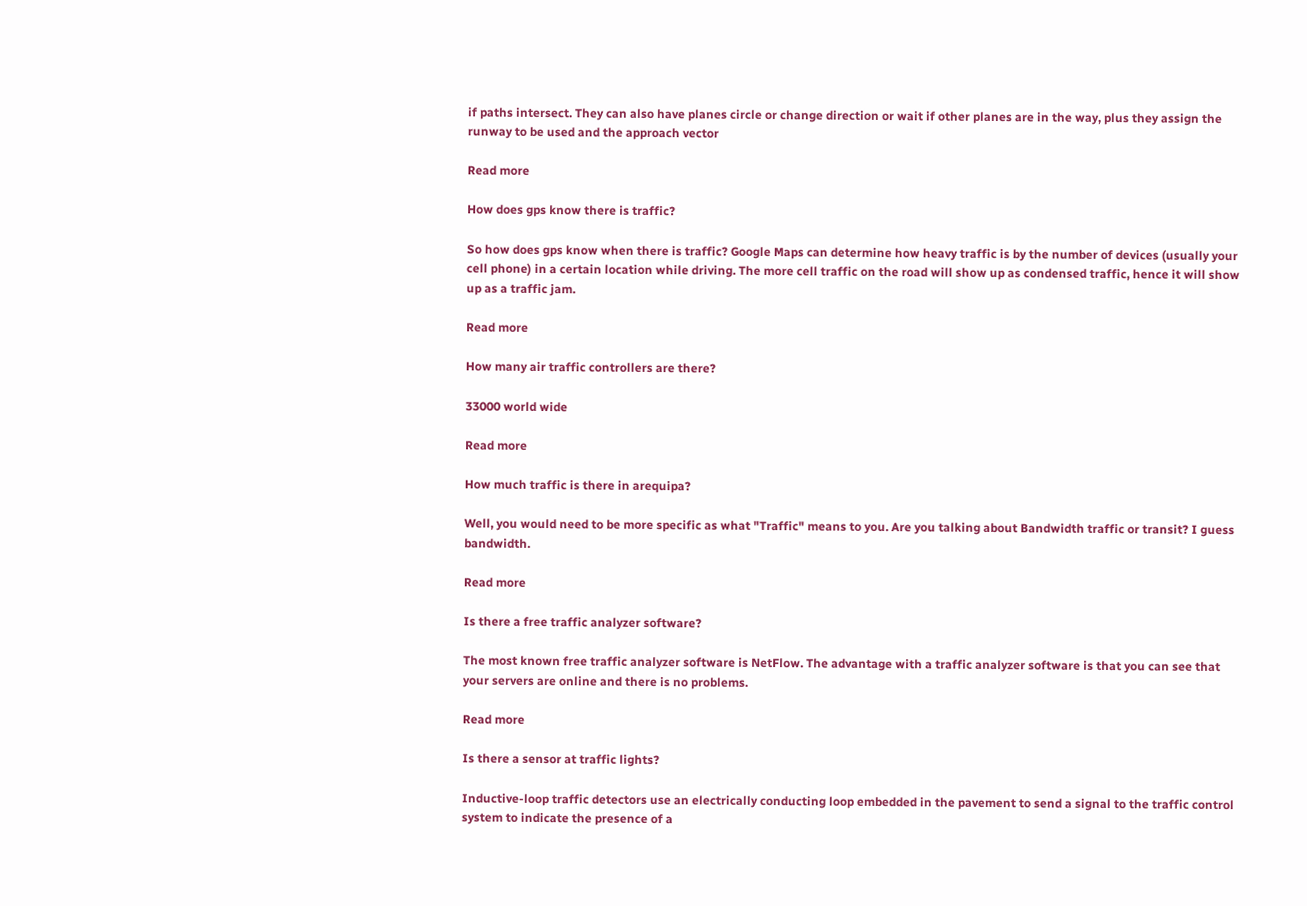if paths intersect. They can also have planes circle or change direction or wait if other planes are in the way, plus they assign the runway to be used and the approach vector

Read more

How does gps know there is traffic?

So how does gps know when there is traffic? Google Maps can determine how heavy traffic is by the number of devices (usually your cell phone) in a certain location while driving. The more cell traffic on the road will show up as condensed traffic, hence it will show up as a traffic jam.

Read more

How many air traffic controllers are there?

33000 world wide

Read more

How much traffic is there in arequipa?

Well, you would need to be more specific as what "Traffic" means to you. Are you talking about Bandwidth traffic or transit? I guess bandwidth.

Read more

Is there a free traffic analyzer software?

The most known free traffic analyzer software is NetFlow. The advantage with a traffic analyzer software is that you can see that your servers are online and there is no problems.

Read more

Is there a sensor at traffic lights?

Inductive-loop traffic detectors use an electrically conducting loop embedded in the pavement to send a signal to the traffic control system to indicate the presence of a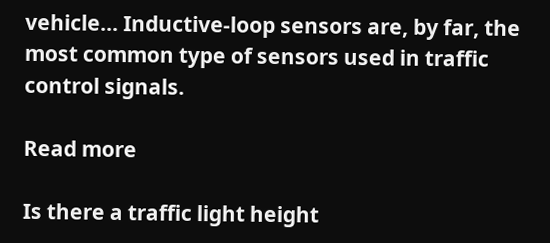vehicle… Inductive-loop sensors are, by far, the most common type of sensors used in traffic control signals.

Read more

Is there a traffic light height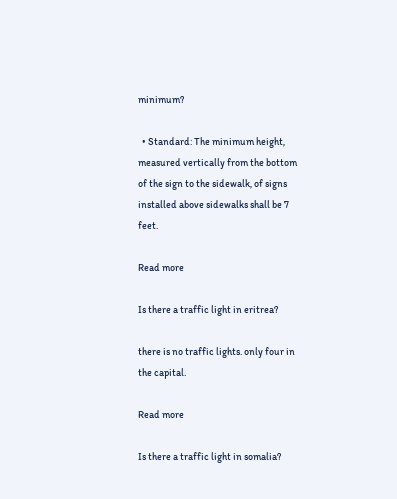minimum?

  • Standard: The minimum height, measured vertically from the bottom of the sign to the sidewalk, of signs installed above sidewalks shall be 7 feet.

Read more

Is there a traffic light in eritrea?

there is no traffic lights. only four in the capital.

Read more

Is there a traffic light in somalia?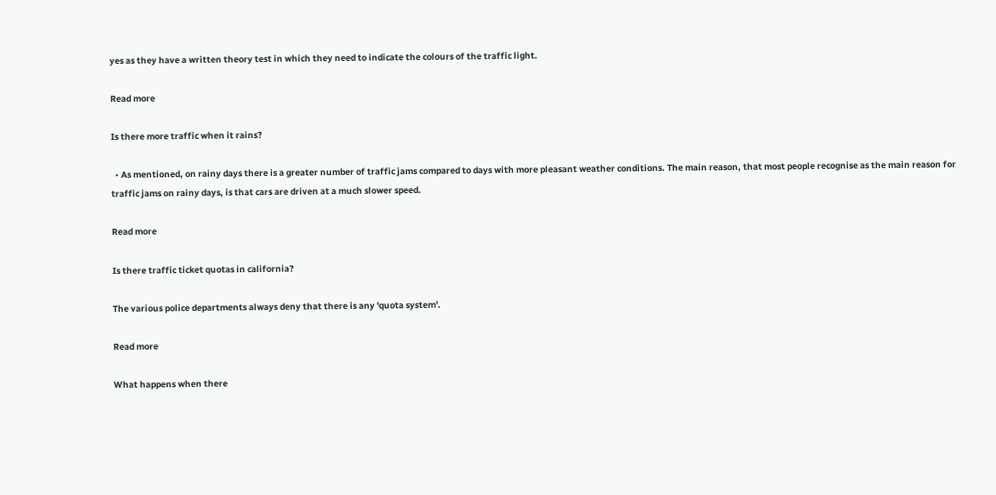yes as they have a written theory test in which they need to indicate the colours of the traffic light.

Read more

Is there more traffic when it rains?

  • As mentioned, on rainy days there is a greater number of traffic jams compared to days with more pleasant weather conditions. The main reason, that most people recognise as the main reason for traffic jams on rainy days, is that cars are driven at a much slower speed.

Read more

Is there traffic ticket quotas in california?

The various police departments always deny that there is any 'quota system'.

Read more

What happens when there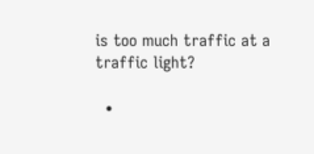is too much traffic at a traffic light?

  •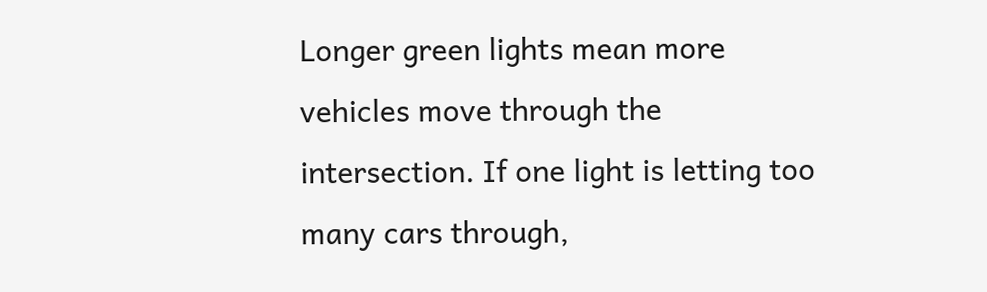Longer green lights mean more vehicles move through the intersection. If one light is letting too many cars through,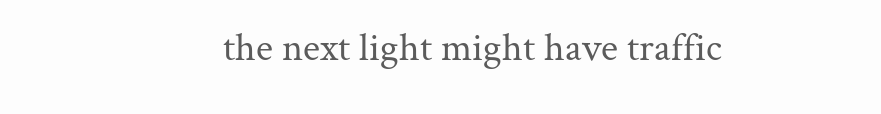the next light might have traffic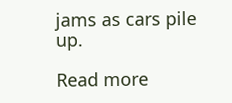jams as cars pile up.

Read more